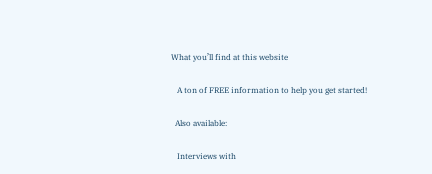What you’ll find at this website

   A ton of FREE information to help you get started!

  Also available:

   Interviews with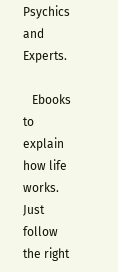Psychics and Experts.

   Ebooks to explain how life works.  Just follow the right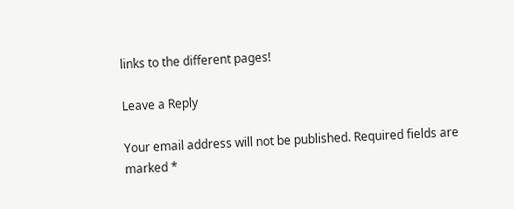links to the different pages!

Leave a Reply

Your email address will not be published. Required fields are marked *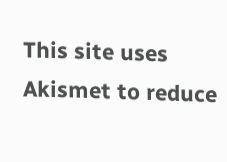This site uses Akismet to reduce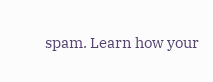spam. Learn how your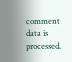comment data is processed.